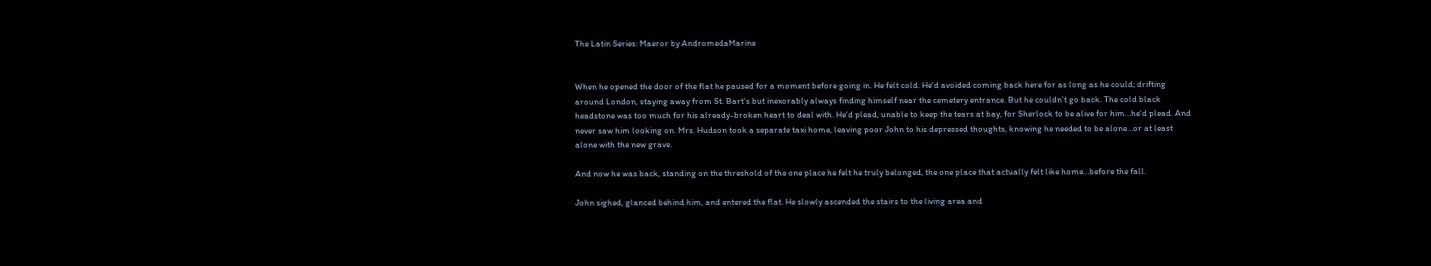The Latin Series: Maeror by AndromedaMarine


When he opened the door of the flat he paused for a moment before going in. He felt cold. He'd avoided coming back here for as long as he could; drifting around London, staying away from St. Bart's but inexorably always finding himself near the cemetery entrance. But he couldn't go back. The cold black headstone was too much for his already-broken heart to deal with. He'd plead, unable to keep the tears at bay, for Sherlock to be alive for him…he'd plead. And never saw him looking on. Mrs. Hudson took a separate taxi home, leaving poor John to his depressed thoughts, knowing he needed to be alone…or at least alone with the new grave.

And now he was back, standing on the threshold of the one place he felt he truly belonged, the one place that actually felt like home…before the fall.

John sighed, glanced behind him, and entered the flat. He slowly ascended the stairs to the living area and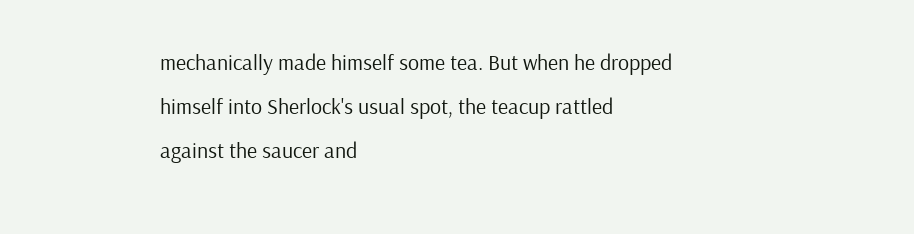mechanically made himself some tea. But when he dropped himself into Sherlock's usual spot, the teacup rattled against the saucer and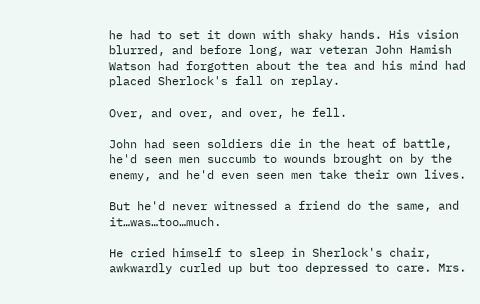he had to set it down with shaky hands. His vision blurred, and before long, war veteran John Hamish Watson had forgotten about the tea and his mind had placed Sherlock's fall on replay.

Over, and over, and over, he fell.

John had seen soldiers die in the heat of battle, he'd seen men succumb to wounds brought on by the enemy, and he'd even seen men take their own lives.

But he'd never witnessed a friend do the same, and it…was…too…much.

He cried himself to sleep in Sherlock's chair, awkwardly curled up but too depressed to care. Mrs.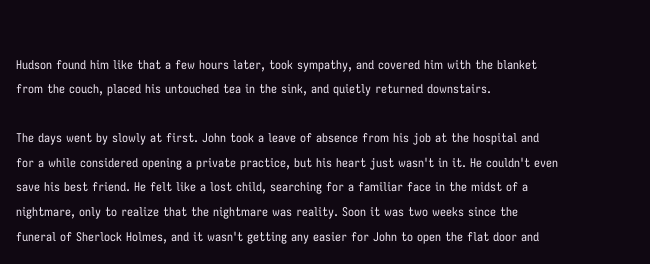Hudson found him like that a few hours later, took sympathy, and covered him with the blanket from the couch, placed his untouched tea in the sink, and quietly returned downstairs.

The days went by slowly at first. John took a leave of absence from his job at the hospital and for a while considered opening a private practice, but his heart just wasn't in it. He couldn't even save his best friend. He felt like a lost child, searching for a familiar face in the midst of a nightmare, only to realize that the nightmare was reality. Soon it was two weeks since the funeral of Sherlock Holmes, and it wasn't getting any easier for John to open the flat door and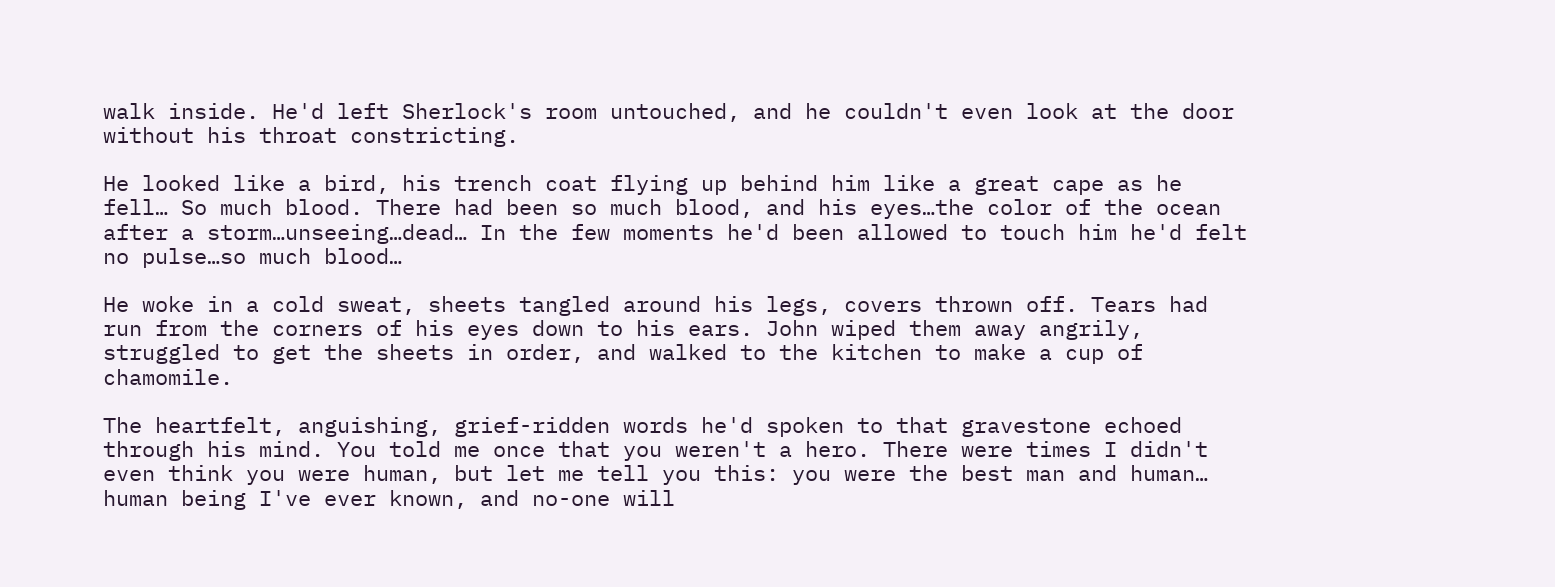walk inside. He'd left Sherlock's room untouched, and he couldn't even look at the door without his throat constricting.

He looked like a bird, his trench coat flying up behind him like a great cape as he fell… So much blood. There had been so much blood, and his eyes…the color of the ocean after a storm…unseeing…dead… In the few moments he'd been allowed to touch him he'd felt no pulse…so much blood…

He woke in a cold sweat, sheets tangled around his legs, covers thrown off. Tears had run from the corners of his eyes down to his ears. John wiped them away angrily, struggled to get the sheets in order, and walked to the kitchen to make a cup of chamomile.

The heartfelt, anguishing, grief-ridden words he'd spoken to that gravestone echoed through his mind. You told me once that you weren't a hero. There were times I didn't even think you were human, but let me tell you this: you were the best man and human… human being I've ever known, and no-one will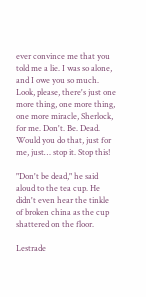ever convince me that you told me a lie. I was so alone, and I owe you so much. Look, please, there's just one more thing, one more thing, one more miracle, Sherlock, for me. Don't. Be. Dead. Would you do that, just for me, just… stop it. Stop this!

"Don't be dead," he said aloud to the tea cup. He didn't even hear the tinkle of broken china as the cup shattered on the floor.

Lestrade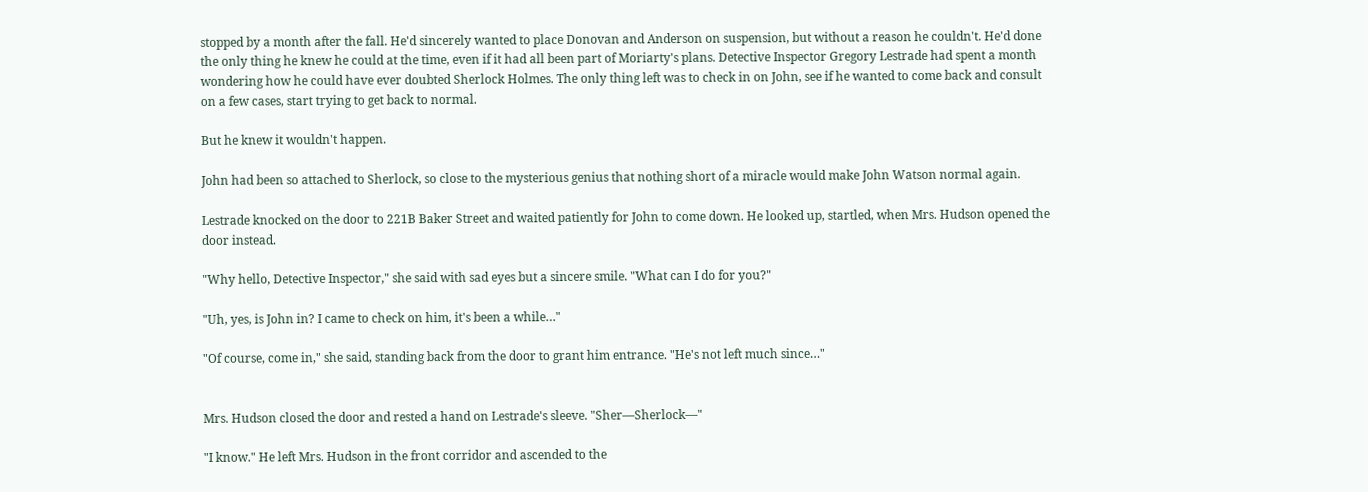stopped by a month after the fall. He'd sincerely wanted to place Donovan and Anderson on suspension, but without a reason he couldn't. He'd done the only thing he knew he could at the time, even if it had all been part of Moriarty's plans. Detective Inspector Gregory Lestrade had spent a month wondering how he could have ever doubted Sherlock Holmes. The only thing left was to check in on John, see if he wanted to come back and consult on a few cases, start trying to get back to normal.

But he knew it wouldn't happen.

John had been so attached to Sherlock, so close to the mysterious genius that nothing short of a miracle would make John Watson normal again.

Lestrade knocked on the door to 221B Baker Street and waited patiently for John to come down. He looked up, startled, when Mrs. Hudson opened the door instead.

"Why hello, Detective Inspector," she said with sad eyes but a sincere smile. "What can I do for you?"

"Uh, yes, is John in? I came to check on him, it's been a while…"

"Of course, come in," she said, standing back from the door to grant him entrance. "He's not left much since…"


Mrs. Hudson closed the door and rested a hand on Lestrade's sleeve. "Sher—Sherlock—"

"I know." He left Mrs. Hudson in the front corridor and ascended to the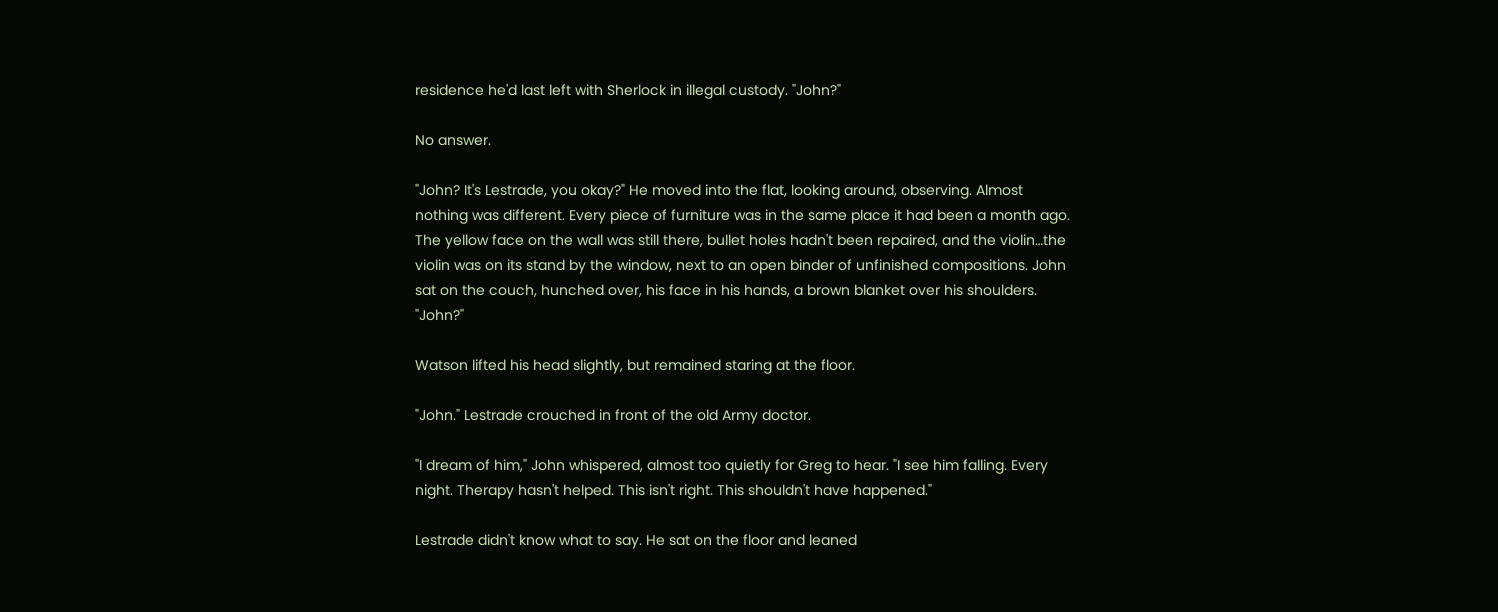residence he'd last left with Sherlock in illegal custody. "John?"

No answer.

"John? It's Lestrade, you okay?" He moved into the flat, looking around, observing. Almost nothing was different. Every piece of furniture was in the same place it had been a month ago. The yellow face on the wall was still there, bullet holes hadn't been repaired, and the violin…the violin was on its stand by the window, next to an open binder of unfinished compositions. John sat on the couch, hunched over, his face in his hands, a brown blanket over his shoulders. "John?"

Watson lifted his head slightly, but remained staring at the floor.

"John." Lestrade crouched in front of the old Army doctor.

"I dream of him," John whispered, almost too quietly for Greg to hear. "I see him falling. Every night. Therapy hasn't helped. This isn't right. This shouldn't have happened."

Lestrade didn't know what to say. He sat on the floor and leaned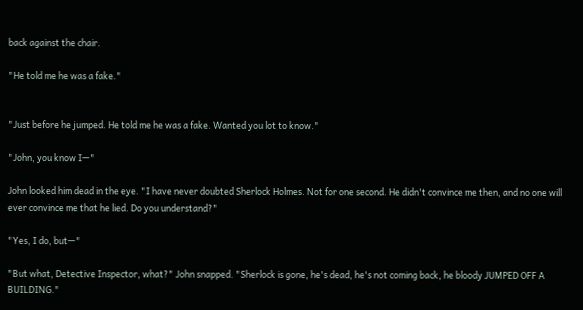back against the chair.

"He told me he was a fake."


"Just before he jumped. He told me he was a fake. Wanted you lot to know."

"John, you know I—"

John looked him dead in the eye. "I have never doubted Sherlock Holmes. Not for one second. He didn't convince me then, and no one will ever convince me that he lied. Do you understand?"

"Yes, I do, but—"

"But what, Detective Inspector, what?" John snapped. "Sherlock is gone, he's dead, he's not coming back, he bloody JUMPED OFF A BUILDING."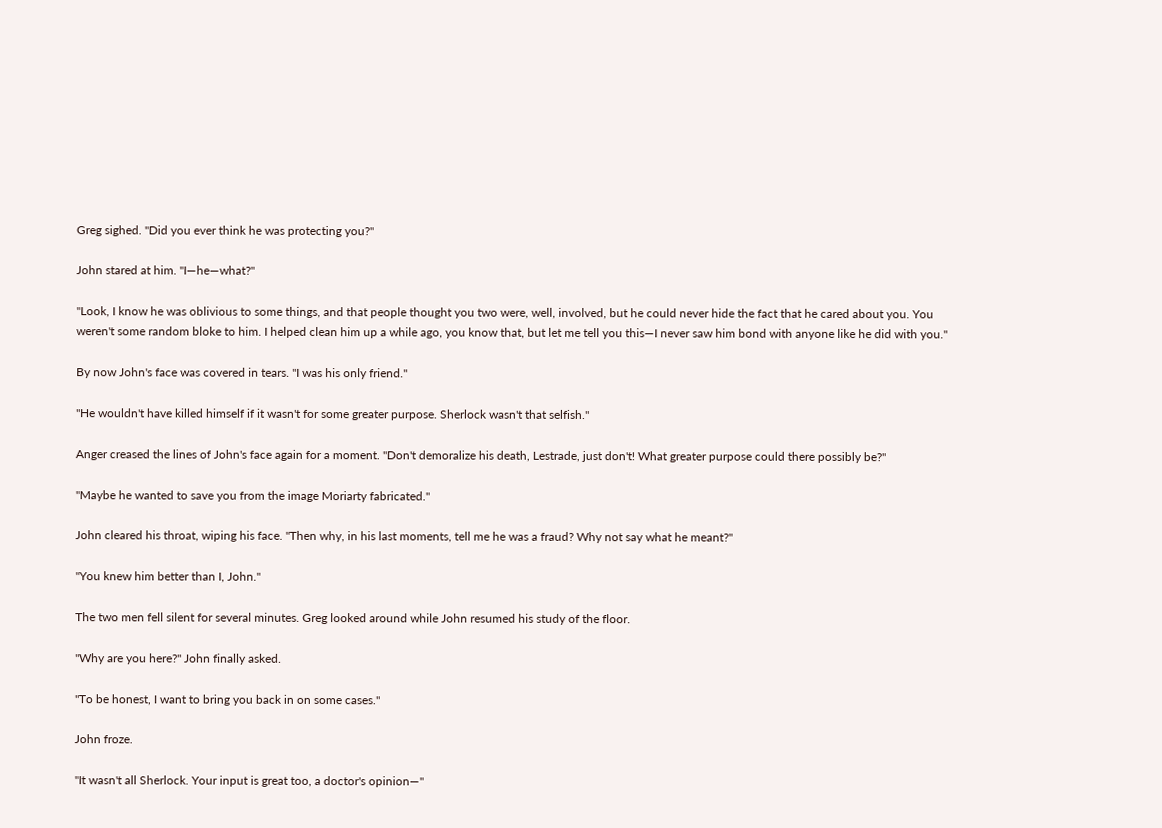Greg sighed. "Did you ever think he was protecting you?"

John stared at him. "I—he—what?"

"Look, I know he was oblivious to some things, and that people thought you two were, well, involved, but he could never hide the fact that he cared about you. You weren't some random bloke to him. I helped clean him up a while ago, you know that, but let me tell you this—I never saw him bond with anyone like he did with you."

By now John's face was covered in tears. "I was his only friend."

"He wouldn't have killed himself if it wasn't for some greater purpose. Sherlock wasn't that selfish."

Anger creased the lines of John's face again for a moment. "Don't demoralize his death, Lestrade, just don't! What greater purpose could there possibly be?"

"Maybe he wanted to save you from the image Moriarty fabricated."

John cleared his throat, wiping his face. "Then why, in his last moments, tell me he was a fraud? Why not say what he meant?"

"You knew him better than I, John."

The two men fell silent for several minutes. Greg looked around while John resumed his study of the floor.

"Why are you here?" John finally asked.

"To be honest, I want to bring you back in on some cases."

John froze.

"It wasn't all Sherlock. Your input is great too, a doctor's opinion—"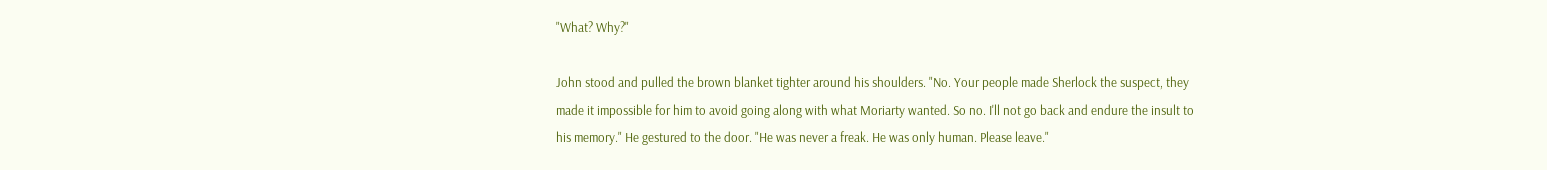"What? Why?"

John stood and pulled the brown blanket tighter around his shoulders. "No. Your people made Sherlock the suspect, they made it impossible for him to avoid going along with what Moriarty wanted. So no. I'll not go back and endure the insult to his memory." He gestured to the door. "He was never a freak. He was only human. Please leave."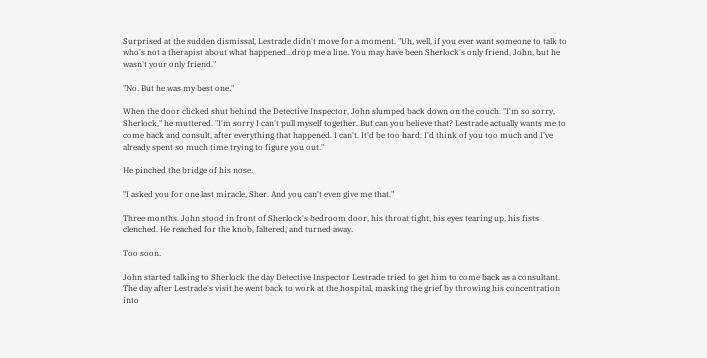Surprised at the sudden dismissal, Lestrade didn't move for a moment. "Uh, well, if you ever want someone to talk to who's not a therapist about what happened...drop me a line. You may have been Sherlock's only friend, John, but he wasn't your only friend."

"No. But he was my best one."

When the door clicked shut behind the Detective Inspector, John slumped back down on the couch. "I'm so sorry, Sherlock," he muttered. "I'm sorry I can't pull myself together. But can you believe that? Lestrade actually wants me to come back and consult, after everything that happened. I can't. It'd be too hard. I'd think of you too much and I've already spent so much time trying to figure you out."

He pinched the bridge of his nose.

"I asked you for one last miracle, Sher. And you can't even give me that."

Three months. John stood in front of Sherlock's bedroom door, his throat tight, his eyes tearing up, his fists clenched. He reached for the knob, faltered, and turned away.

Too soon.

John started talking to Sherlock the day Detective Inspector Lestrade tried to get him to come back as a consultant. The day after Lestrade's visit he went back to work at the hospital, masking the grief by throwing his concentration into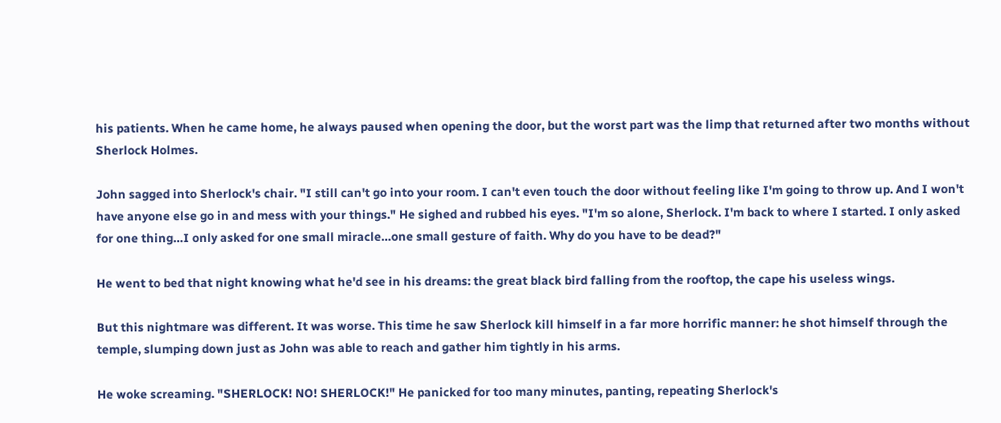his patients. When he came home, he always paused when opening the door, but the worst part was the limp that returned after two months without Sherlock Holmes.

John sagged into Sherlock's chair. "I still can't go into your room. I can't even touch the door without feeling like I'm going to throw up. And I won't have anyone else go in and mess with your things." He sighed and rubbed his eyes. "I'm so alone, Sherlock. I'm back to where I started. I only asked for one thing…I only asked for one small miracle…one small gesture of faith. Why do you have to be dead?"

He went to bed that night knowing what he'd see in his dreams: the great black bird falling from the rooftop, the cape his useless wings.

But this nightmare was different. It was worse. This time he saw Sherlock kill himself in a far more horrific manner: he shot himself through the temple, slumping down just as John was able to reach and gather him tightly in his arms.

He woke screaming. "SHERLOCK! NO! SHERLOCK!" He panicked for too many minutes, panting, repeating Sherlock's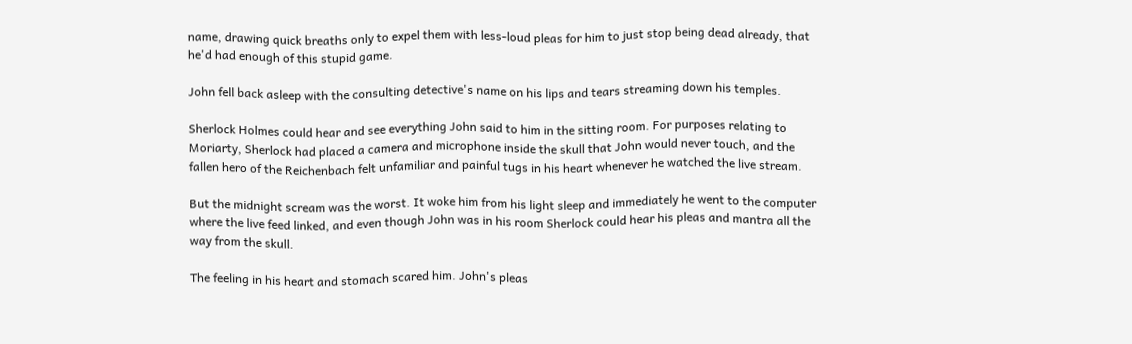name, drawing quick breaths only to expel them with less-loud pleas for him to just stop being dead already, that he'd had enough of this stupid game.

John fell back asleep with the consulting detective's name on his lips and tears streaming down his temples.

Sherlock Holmes could hear and see everything John said to him in the sitting room. For purposes relating to Moriarty, Sherlock had placed a camera and microphone inside the skull that John would never touch, and the fallen hero of the Reichenbach felt unfamiliar and painful tugs in his heart whenever he watched the live stream.

But the midnight scream was the worst. It woke him from his light sleep and immediately he went to the computer where the live feed linked, and even though John was in his room Sherlock could hear his pleas and mantra all the way from the skull.

The feeling in his heart and stomach scared him. John's pleas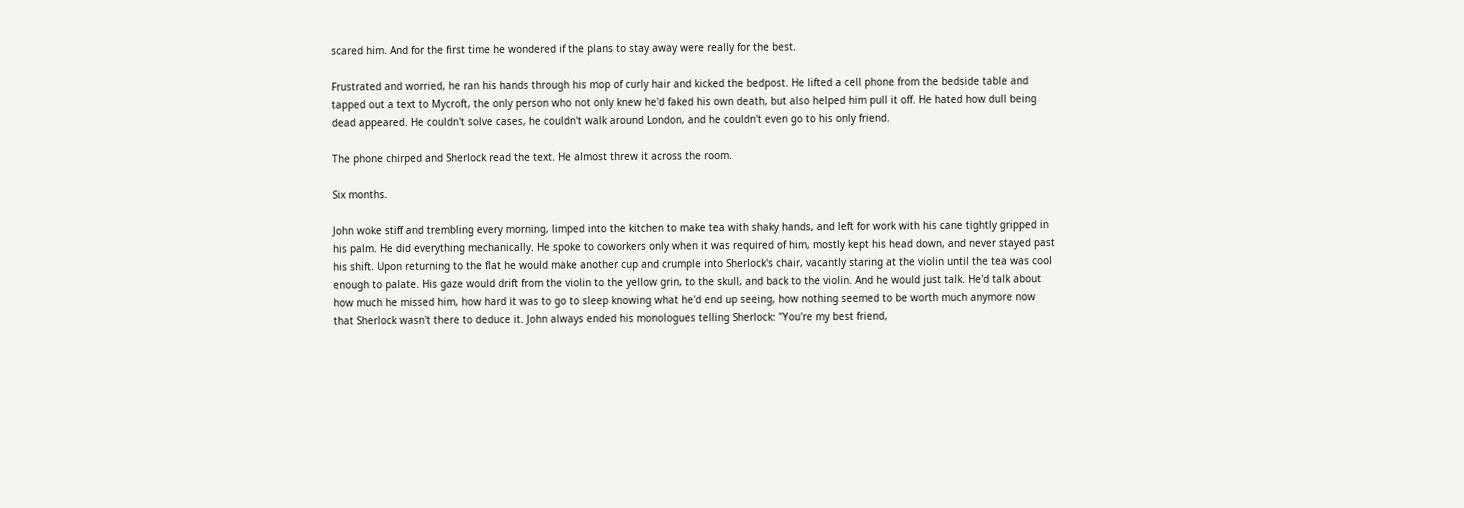scared him. And for the first time he wondered if the plans to stay away were really for the best.

Frustrated and worried, he ran his hands through his mop of curly hair and kicked the bedpost. He lifted a cell phone from the bedside table and tapped out a text to Mycroft, the only person who not only knew he'd faked his own death, but also helped him pull it off. He hated how dull being dead appeared. He couldn't solve cases, he couldn't walk around London, and he couldn't even go to his only friend.

The phone chirped and Sherlock read the text. He almost threw it across the room.

Six months.

John woke stiff and trembling every morning, limped into the kitchen to make tea with shaky hands, and left for work with his cane tightly gripped in his palm. He did everything mechanically. He spoke to coworkers only when it was required of him, mostly kept his head down, and never stayed past his shift. Upon returning to the flat he would make another cup and crumple into Sherlock's chair, vacantly staring at the violin until the tea was cool enough to palate. His gaze would drift from the violin to the yellow grin, to the skull, and back to the violin. And he would just talk. He'd talk about how much he missed him, how hard it was to go to sleep knowing what he'd end up seeing, how nothing seemed to be worth much anymore now that Sherlock wasn't there to deduce it. John always ended his monologues telling Sherlock: "You're my best friend,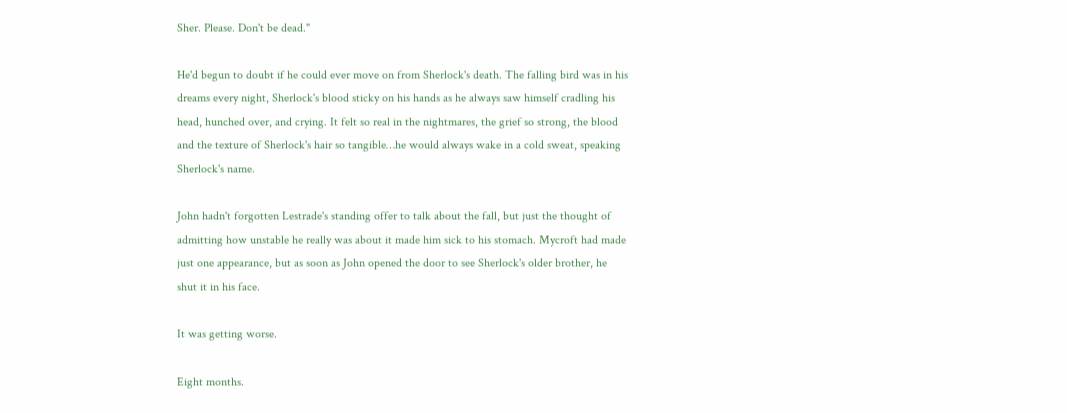Sher. Please. Don't be dead."

He'd begun to doubt if he could ever move on from Sherlock's death. The falling bird was in his dreams every night, Sherlock's blood sticky on his hands as he always saw himself cradling his head, hunched over, and crying. It felt so real in the nightmares, the grief so strong, the blood and the texture of Sherlock's hair so tangible…he would always wake in a cold sweat, speaking Sherlock's name.

John hadn't forgotten Lestrade's standing offer to talk about the fall, but just the thought of admitting how unstable he really was about it made him sick to his stomach. Mycroft had made just one appearance, but as soon as John opened the door to see Sherlock's older brother, he shut it in his face.

It was getting worse.

Eight months.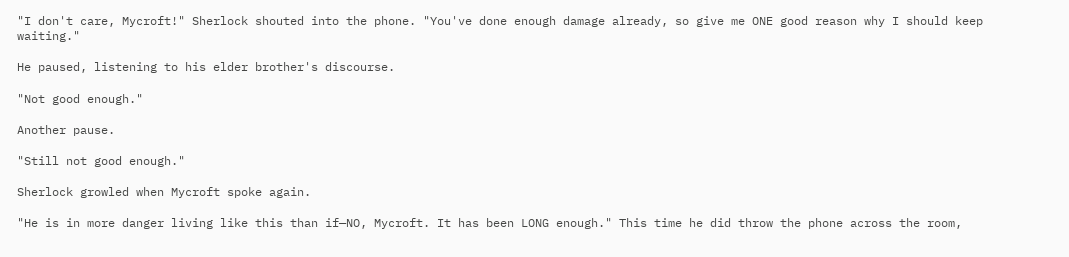"I don't care, Mycroft!" Sherlock shouted into the phone. "You've done enough damage already, so give me ONE good reason why I should keep waiting."

He paused, listening to his elder brother's discourse.

"Not good enough."

Another pause.

"Still not good enough."

Sherlock growled when Mycroft spoke again.

"He is in more danger living like this than if—NO, Mycroft. It has been LONG enough." This time he did throw the phone across the room,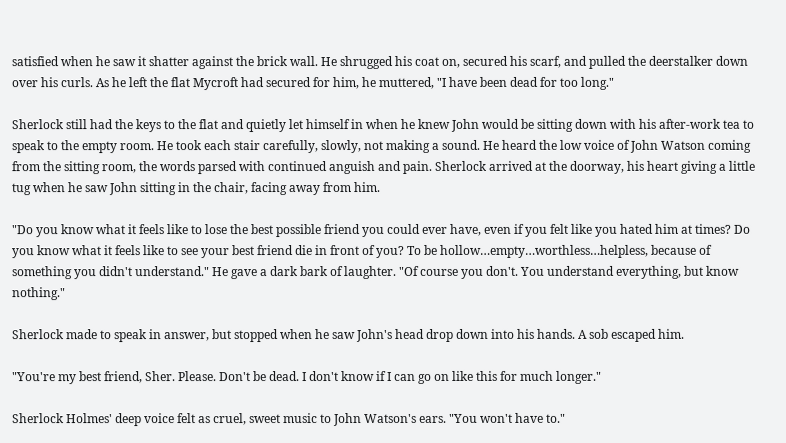satisfied when he saw it shatter against the brick wall. He shrugged his coat on, secured his scarf, and pulled the deerstalker down over his curls. As he left the flat Mycroft had secured for him, he muttered, "I have been dead for too long."

Sherlock still had the keys to the flat and quietly let himself in when he knew John would be sitting down with his after-work tea to speak to the empty room. He took each stair carefully, slowly, not making a sound. He heard the low voice of John Watson coming from the sitting room, the words parsed with continued anguish and pain. Sherlock arrived at the doorway, his heart giving a little tug when he saw John sitting in the chair, facing away from him.

"Do you know what it feels like to lose the best possible friend you could ever have, even if you felt like you hated him at times? Do you know what it feels like to see your best friend die in front of you? To be hollow…empty…worthless…helpless, because of something you didn't understand." He gave a dark bark of laughter. "Of course you don't. You understand everything, but know nothing."

Sherlock made to speak in answer, but stopped when he saw John's head drop down into his hands. A sob escaped him.

"You're my best friend, Sher. Please. Don't be dead. I don't know if I can go on like this for much longer."

Sherlock Holmes' deep voice felt as cruel, sweet music to John Watson's ears. "You won't have to."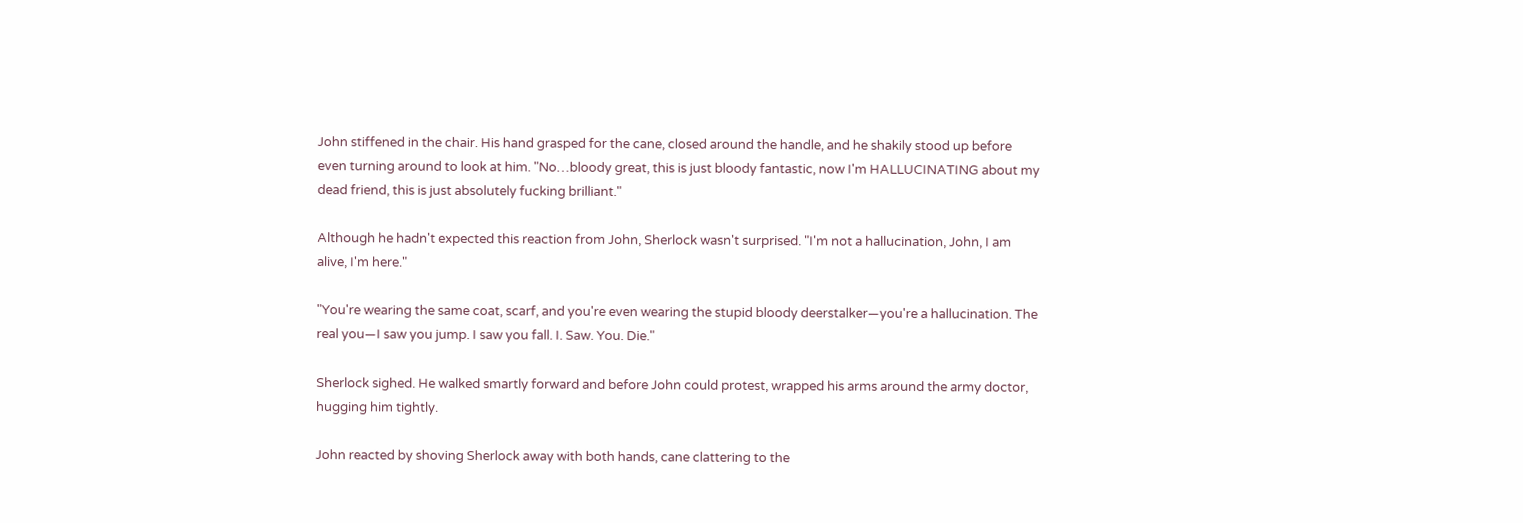John stiffened in the chair. His hand grasped for the cane, closed around the handle, and he shakily stood up before even turning around to look at him. "No…bloody great, this is just bloody fantastic, now I'm HALLUCINATING about my dead friend, this is just absolutely fucking brilliant."

Although he hadn't expected this reaction from John, Sherlock wasn't surprised. "I'm not a hallucination, John, I am alive, I'm here."

"You're wearing the same coat, scarf, and you're even wearing the stupid bloody deerstalker—you're a hallucination. The real you—I saw you jump. I saw you fall. I. Saw. You. Die."

Sherlock sighed. He walked smartly forward and before John could protest, wrapped his arms around the army doctor, hugging him tightly.

John reacted by shoving Sherlock away with both hands, cane clattering to the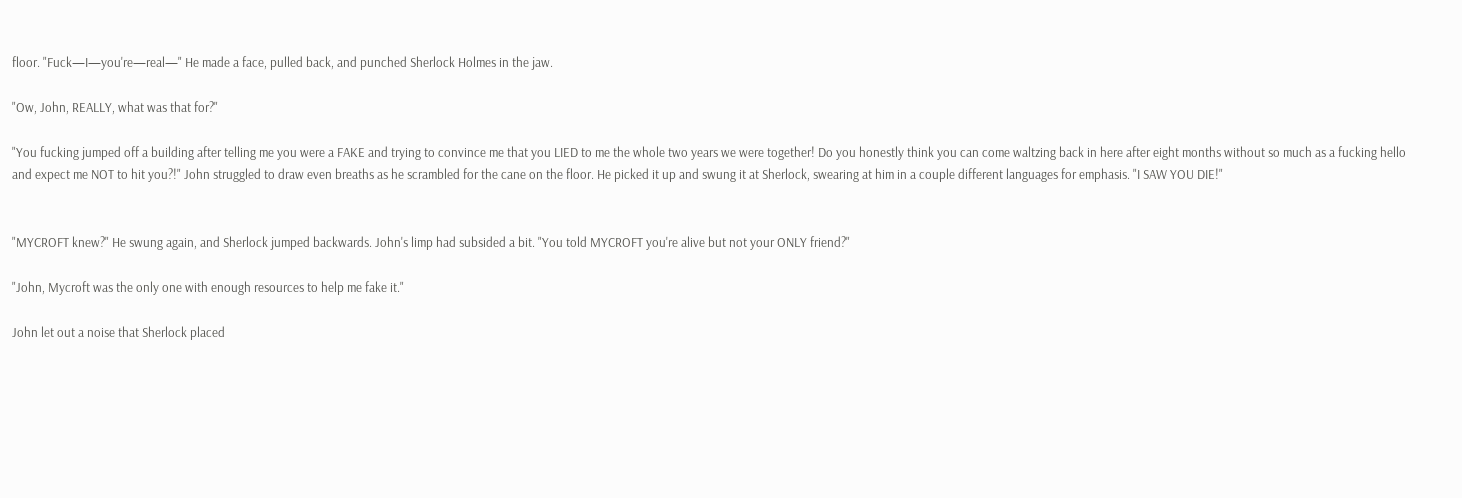floor. "Fuck—I—you're—real—" He made a face, pulled back, and punched Sherlock Holmes in the jaw.

"Ow, John, REALLY, what was that for?"

"You fucking jumped off a building after telling me you were a FAKE and trying to convince me that you LIED to me the whole two years we were together! Do you honestly think you can come waltzing back in here after eight months without so much as a fucking hello and expect me NOT to hit you?!" John struggled to draw even breaths as he scrambled for the cane on the floor. He picked it up and swung it at Sherlock, swearing at him in a couple different languages for emphasis. "I SAW YOU DIE!"


"MYCROFT knew?" He swung again, and Sherlock jumped backwards. John's limp had subsided a bit. "You told MYCROFT you're alive but not your ONLY friend?"

"John, Mycroft was the only one with enough resources to help me fake it."

John let out a noise that Sherlock placed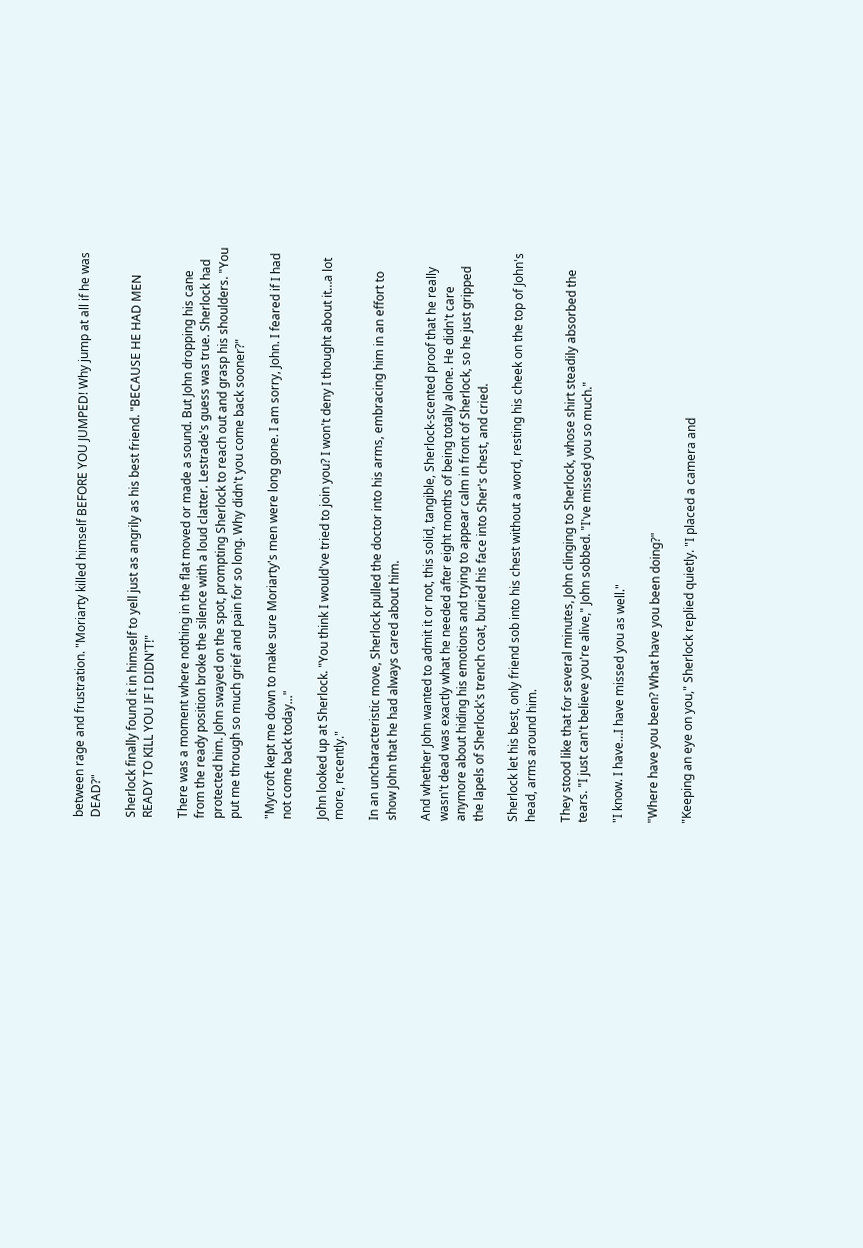between rage and frustration. "Moriarty killed himself BEFORE YOU JUMPED! Why jump at all if he was DEAD?"

Sherlock finally found it in himself to yell just as angrily as his best friend. "BECAUSE HE HAD MEN READY TO KILL YOU IF I DIDN'T!"

There was a moment where nothing in the flat moved or made a sound. But John dropping his cane from the ready position broke the silence with a loud clatter. Lestrade's guess was true. Sherlock had protected him. John swayed on the spot, prompting Sherlock to reach out and grasp his shoulders. "You put me through so much grief and pain for so long. Why didn't you come back sooner?"

"Mycroft kept me down to make sure Moriarty's men were long gone. I am sorry, John. I feared if I had not come back today..."

John looked up at Sherlock. "You think I would've tried to join you? I won't deny I thought about it…a lot more, recently."

In an uncharacteristic move, Sherlock pulled the doctor into his arms, embracing him in an effort to show John that he had always cared about him.

And whether John wanted to admit it or not, this solid, tangible, Sherlock-scented proof that he really wasn't dead was exactly what he needed after eight months of being totally alone. He didn't care anymore about hiding his emotions and trying to appear calm in front of Sherlock, so he just gripped the lapels of Sherlock's trench coat, buried his face into Sher's chest, and cried.

Sherlock let his best, only friend sob into his chest without a word, resting his cheek on the top of John's head, arms around him.

They stood like that for several minutes, John clinging to Sherlock, whose shirt steadily absorbed the tears. "I just can't believe you're alive," John sobbed. "I've missed you so much."

"I know. I have…I have missed you as well."

"Where have you been? What have you been doing?"

"Keeping an eye on you," Sherlock replied quietly. "I placed a camera and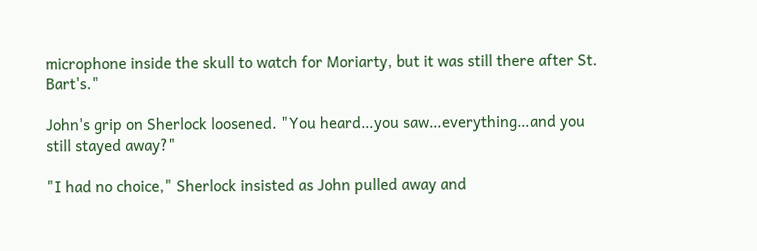microphone inside the skull to watch for Moriarty, but it was still there after St. Bart's."

John's grip on Sherlock loosened. "You heard…you saw…everything…and you still stayed away?"

"I had no choice," Sherlock insisted as John pulled away and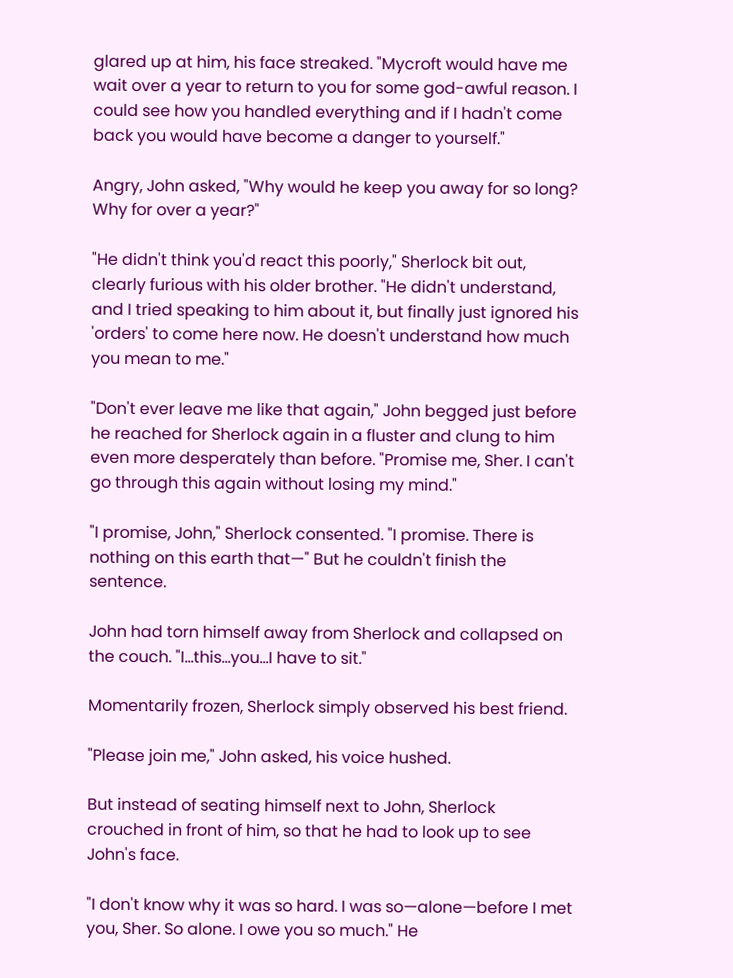glared up at him, his face streaked. "Mycroft would have me wait over a year to return to you for some god-awful reason. I could see how you handled everything and if I hadn't come back you would have become a danger to yourself."

Angry, John asked, "Why would he keep you away for so long? Why for over a year?"

"He didn't think you'd react this poorly," Sherlock bit out, clearly furious with his older brother. "He didn't understand, and I tried speaking to him about it, but finally just ignored his 'orders' to come here now. He doesn't understand how much you mean to me."

"Don't ever leave me like that again," John begged just before he reached for Sherlock again in a fluster and clung to him even more desperately than before. "Promise me, Sher. I can't go through this again without losing my mind."

"I promise, John," Sherlock consented. "I promise. There is nothing on this earth that—" But he couldn't finish the sentence.

John had torn himself away from Sherlock and collapsed on the couch. "I…this…you…I have to sit."

Momentarily frozen, Sherlock simply observed his best friend.

"Please join me," John asked, his voice hushed.

But instead of seating himself next to John, Sherlock crouched in front of him, so that he had to look up to see John's face.

"I don't know why it was so hard. I was so—alone—before I met you, Sher. So alone. I owe you so much." He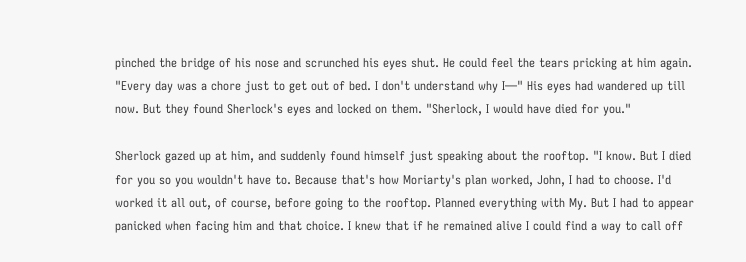pinched the bridge of his nose and scrunched his eyes shut. He could feel the tears pricking at him again. "Every day was a chore just to get out of bed. I don't understand why I—" His eyes had wandered up till now. But they found Sherlock's eyes and locked on them. "Sherlock, I would have died for you."

Sherlock gazed up at him, and suddenly found himself just speaking about the rooftop. "I know. But I died for you so you wouldn't have to. Because that's how Moriarty's plan worked, John, I had to choose. I'd worked it all out, of course, before going to the rooftop. Planned everything with My. But I had to appear panicked when facing him and that choice. I knew that if he remained alive I could find a way to call off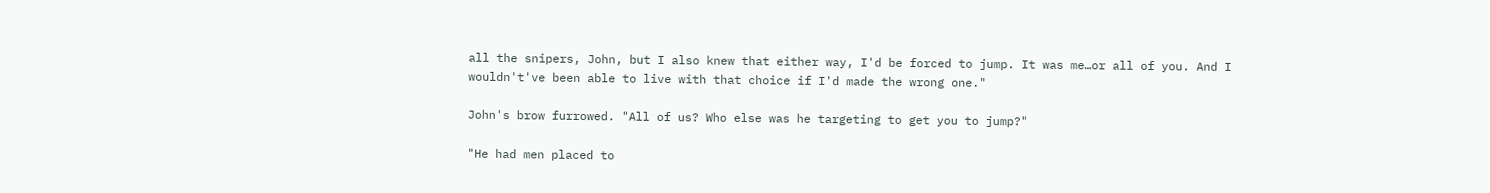all the snipers, John, but I also knew that either way, I'd be forced to jump. It was me…or all of you. And I wouldn't've been able to live with that choice if I'd made the wrong one."

John's brow furrowed. "All of us? Who else was he targeting to get you to jump?"

"He had men placed to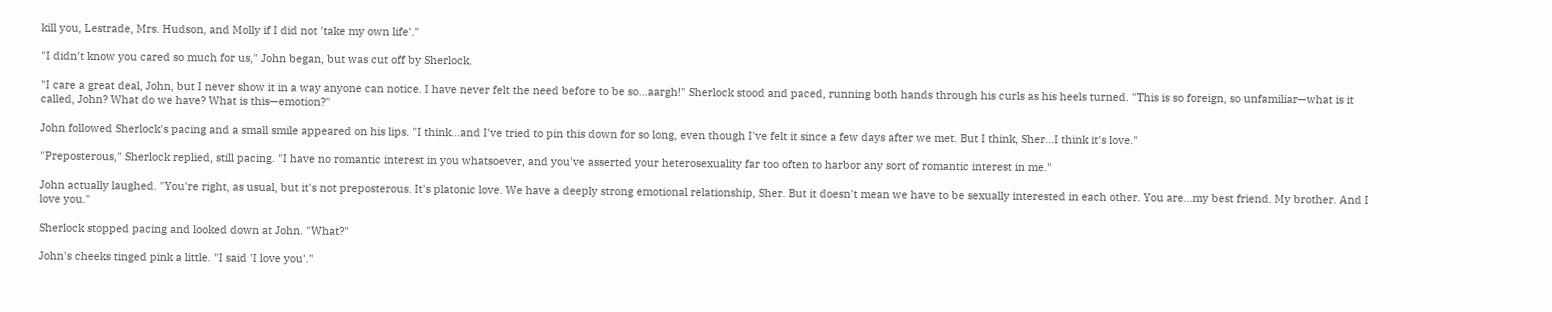kill you, Lestrade, Mrs. Hudson, and Molly if I did not 'take my own life'."

"I didn't know you cared so much for us," John began, but was cut off by Sherlock.

"I care a great deal, John, but I never show it in a way anyone can notice. I have never felt the need before to be so…aargh!" Sherlock stood and paced, running both hands through his curls as his heels turned. "This is so foreign, so unfamiliar—what is it called, John? What do we have? What is this—emotion?"

John followed Sherlock's pacing and a small smile appeared on his lips. "I think…and I've tried to pin this down for so long, even though I've felt it since a few days after we met. But I think, Sher…I think it's love."

"Preposterous," Sherlock replied, still pacing. "I have no romantic interest in you whatsoever, and you've asserted your heterosexuality far too often to harbor any sort of romantic interest in me."

John actually laughed. "You're right, as usual, but it's not preposterous. It's platonic love. We have a deeply strong emotional relationship, Sher. But it doesn't mean we have to be sexually interested in each other. You are…my best friend. My brother. And I love you."

Sherlock stopped pacing and looked down at John. "What?"

John's cheeks tinged pink a little. "I said 'I love you'."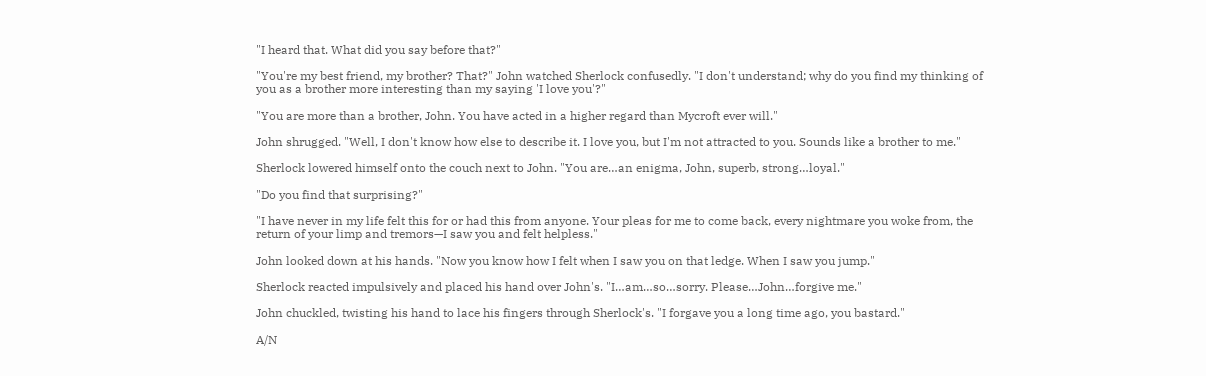"I heard that. What did you say before that?"

"You're my best friend, my brother? That?" John watched Sherlock confusedly. "I don't understand; why do you find my thinking of you as a brother more interesting than my saying 'I love you'?"

"You are more than a brother, John. You have acted in a higher regard than Mycroft ever will."

John shrugged. "Well, I don't know how else to describe it. I love you, but I'm not attracted to you. Sounds like a brother to me."

Sherlock lowered himself onto the couch next to John. "You are…an enigma, John, superb, strong…loyal."

"Do you find that surprising?"

"I have never in my life felt this for or had this from anyone. Your pleas for me to come back, every nightmare you woke from, the return of your limp and tremors—I saw you and felt helpless."

John looked down at his hands. "Now you know how I felt when I saw you on that ledge. When I saw you jump."

Sherlock reacted impulsively and placed his hand over John's. "I…am…so…sorry. Please…John…forgive me."

John chuckled, twisting his hand to lace his fingers through Sherlock's. "I forgave you a long time ago, you bastard."

A/N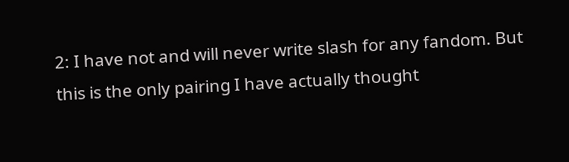2: I have not and will never write slash for any fandom. But this is the only pairing I have actually thought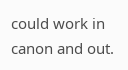could work in canon and out.